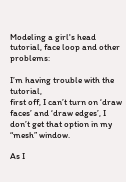Modeling a girl's head tutorial, face loop and other problems:

I’m having trouble with the tutorial,
first off, I can’t turn on ‘draw faces’ and ‘draw edges’, I don’t get that option in my “mesh” window.

As I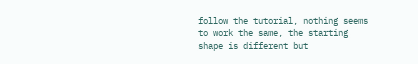follow the tutorial, nothing seems to work the same, the starting shape is different but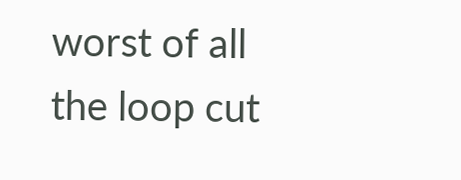worst of all the loop cut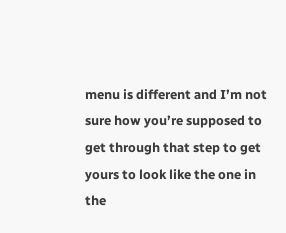menu is different and I’m not sure how you’re supposed to get through that step to get yours to look like the one in the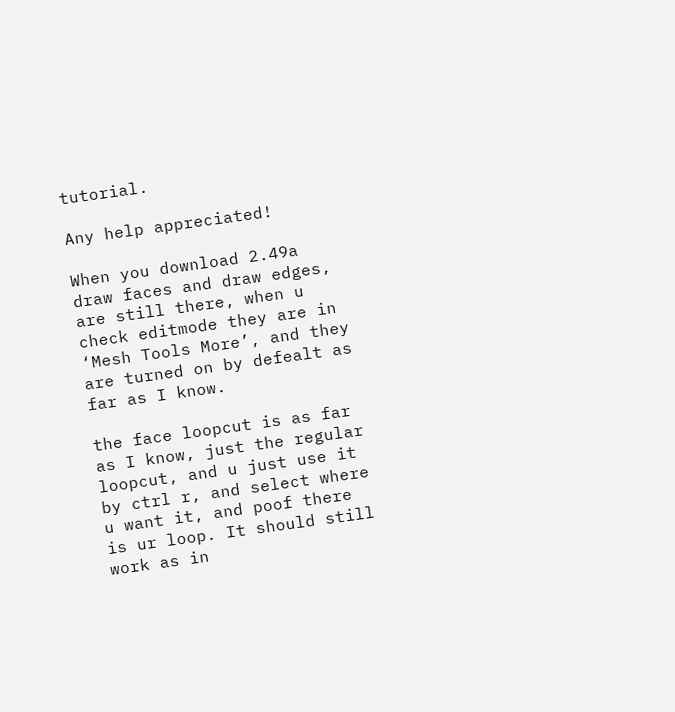tutorial.

Any help appreciated!

When you download 2.49a draw faces and draw edges, are still there, when u check editmode they are in ‘Mesh Tools More’, and they are turned on by defealt as far as I know.

the face loopcut is as far as I know, just the regular loopcut, and u just use it by ctrl r, and select where u want it, and poof there is ur loop. It should still work as in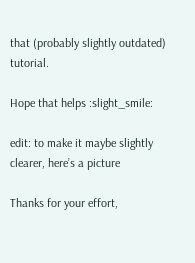that (probably slightly outdated) tutorial.

Hope that helps :slight_smile:

edit: to make it maybe slightly clearer, here’s a picture

Thanks for your effort,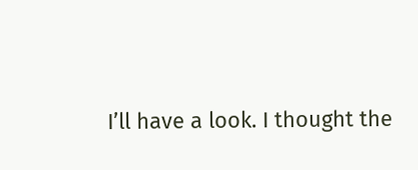I’ll have a look. I thought the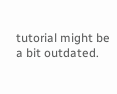tutorial might be a bit outdated.